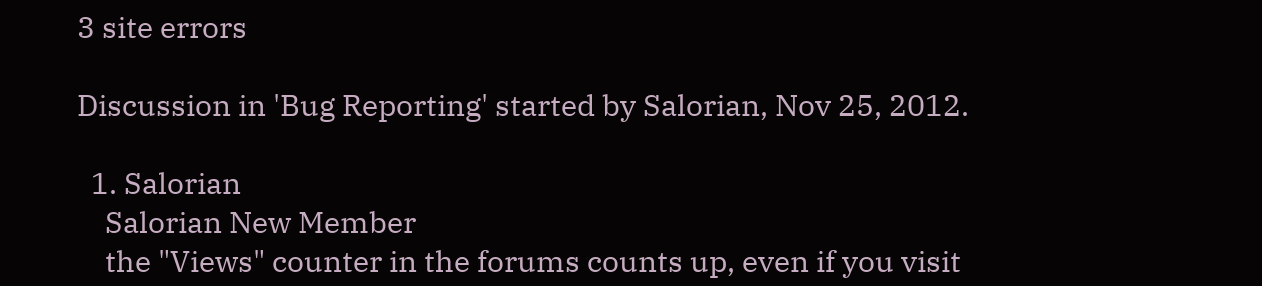3 site errors

Discussion in 'Bug Reporting' started by Salorian, Nov 25, 2012.

  1. Salorian
    Salorian New Member
    the "Views" counter in the forums counts up, even if you visit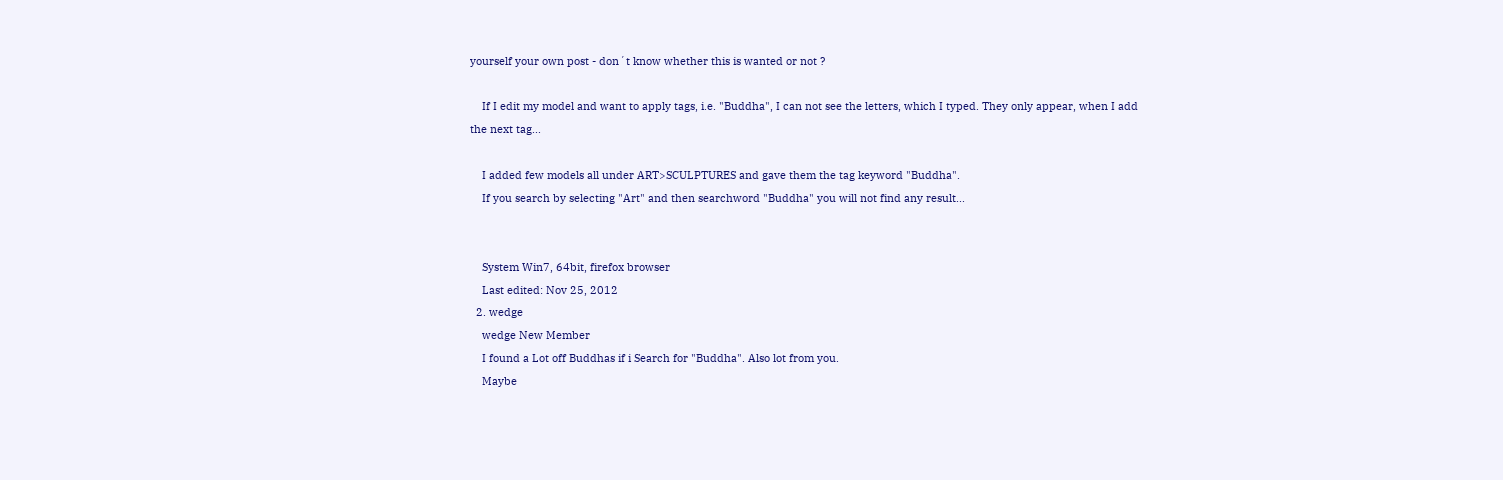yourself your own post - don´t know whether this is wanted or not ?

    If I edit my model and want to apply tags, i.e. "Buddha", I can not see the letters, which I typed. They only appear, when I add the next tag...

    I added few models all under ART>SCULPTURES and gave them the tag keyword "Buddha".
    If you search by selecting "Art" and then searchword "Buddha" you will not find any result...


    System Win7, 64bit, firefox browser
    Last edited: Nov 25, 2012
  2. wedge
    wedge New Member
    I found a Lot off Buddhas if i Search for "Buddha". Also lot from you.
    Maybe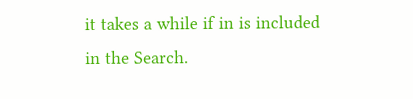it takes a while if in is included in the Search.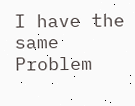I have the same Problem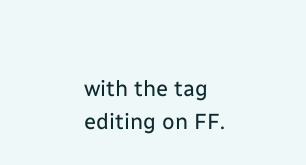with the tag editing on FF.